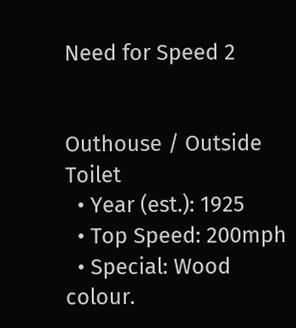Need for Speed 2


Outhouse / Outside Toilet
  • Year (est.): 1925
  • Top Speed: 200mph
  • Special: Wood colour.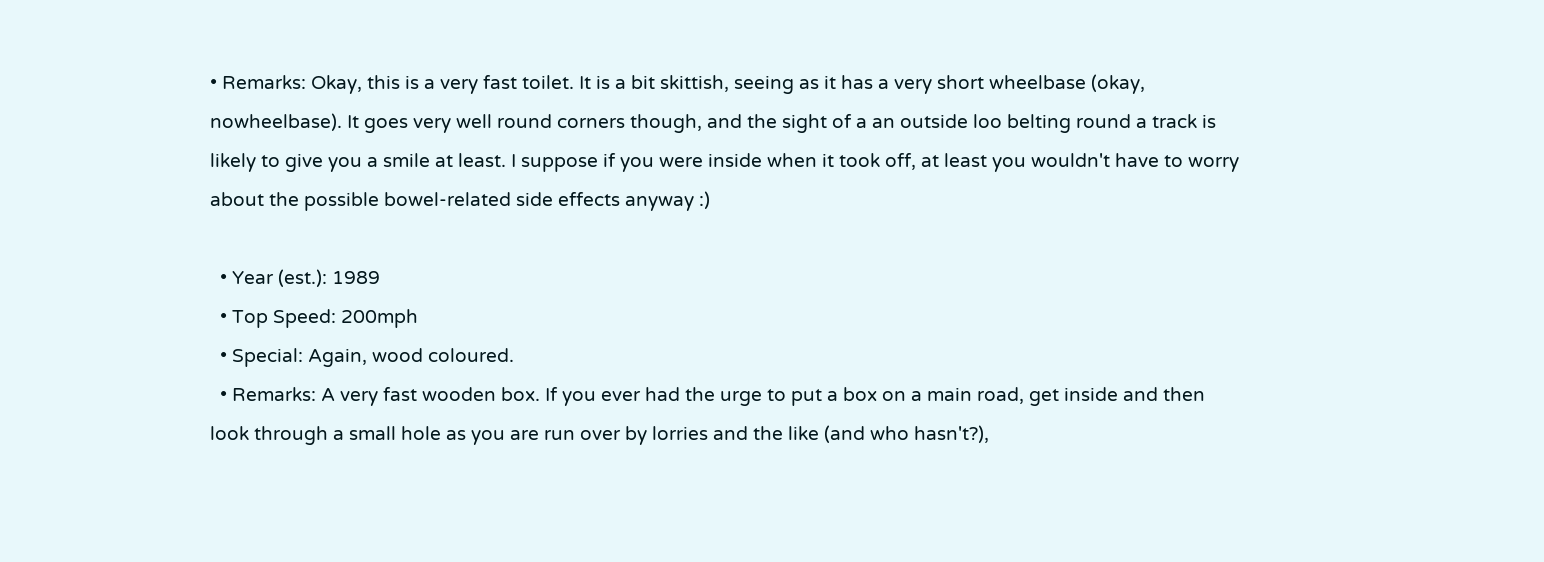• Remarks: Okay, this is a very fast toilet. It is a bit skittish, seeing as it has a very short wheelbase (okay, nowheelbase). It goes very well round corners though, and the sight of a an outside loo belting round a track is likely to give you a smile at least. I suppose if you were inside when it took off, at least you wouldn't have to worry about the possible bowel-related side effects anyway :)

  • Year (est.): 1989
  • Top Speed: 200mph
  • Special: Again, wood coloured.
  • Remarks: A very fast wooden box. If you ever had the urge to put a box on a main road, get inside and then look through a small hole as you are run over by lorries and the like (and who hasn't?),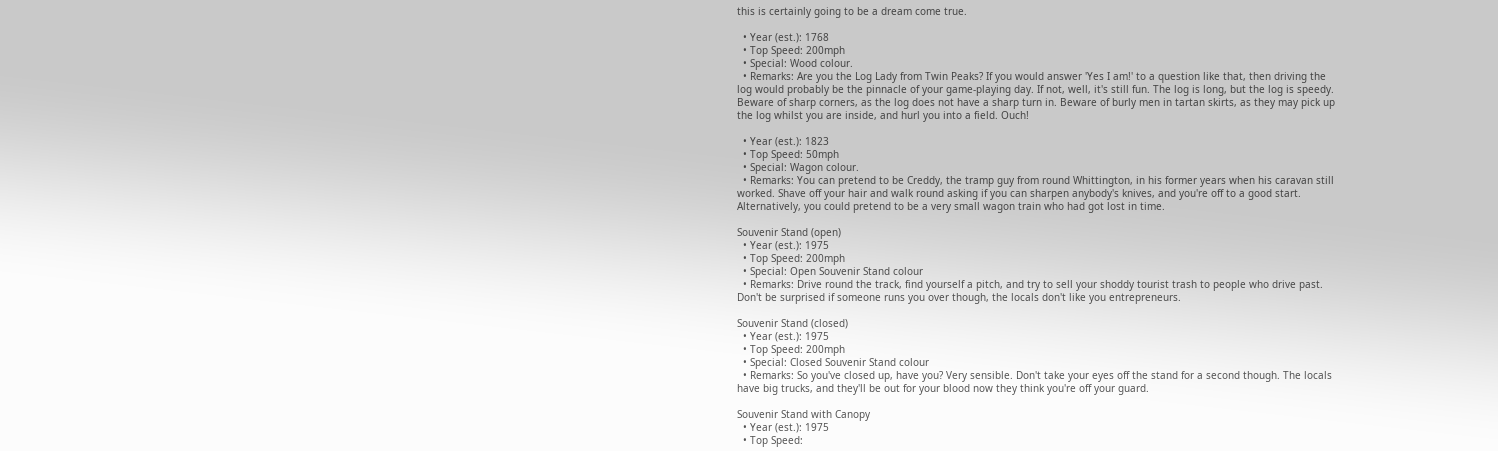this is certainly going to be a dream come true.

  • Year (est.): 1768
  • Top Speed: 200mph
  • Special: Wood colour.
  • Remarks: Are you the Log Lady from Twin Peaks? If you would answer 'Yes I am!' to a question like that, then driving the log would probably be the pinnacle of your game-playing day. If not, well, it's still fun. The log is long, but the log is speedy. Beware of sharp corners, as the log does not have a sharp turn in. Beware of burly men in tartan skirts, as they may pick up the log whilst you are inside, and hurl you into a field. Ouch!

  • Year (est.): 1823
  • Top Speed: 50mph
  • Special: Wagon colour.
  • Remarks: You can pretend to be Creddy, the tramp guy from round Whittington, in his former years when his caravan still worked. Shave off your hair and walk round asking if you can sharpen anybody's knives, and you're off to a good start. Alternatively, you could pretend to be a very small wagon train who had got lost in time.

Souvenir Stand (open)
  • Year (est.): 1975
  • Top Speed: 200mph
  • Special: Open Souvenir Stand colour
  • Remarks: Drive round the track, find yourself a pitch, and try to sell your shoddy tourist trash to people who drive past. Don't be surprised if someone runs you over though, the locals don't like you entrepreneurs.

Souvenir Stand (closed)
  • Year (est.): 1975
  • Top Speed: 200mph
  • Special: Closed Souvenir Stand colour
  • Remarks: So you've closed up, have you? Very sensible. Don't take your eyes off the stand for a second though. The locals have big trucks, and they'll be out for your blood now they think you're off your guard.

Souvenir Stand with Canopy
  • Year (est.): 1975
  • Top Speed: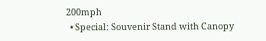200mph
  • Special: Souvenir Stand with Canopy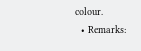colour.
  • Remarks: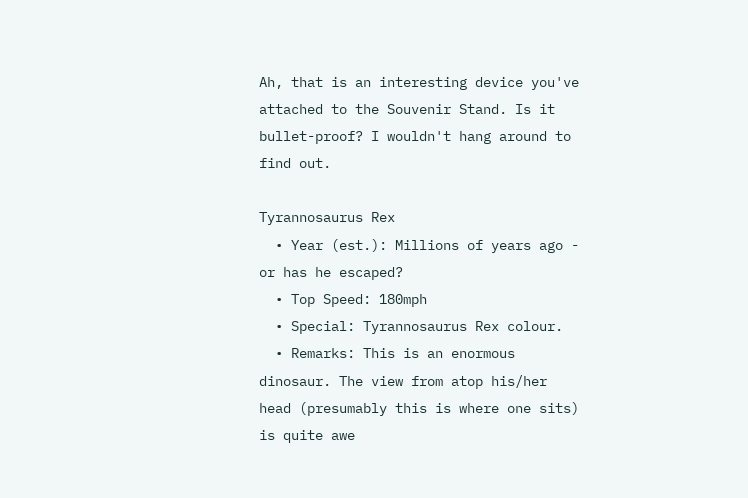Ah, that is an interesting device you've attached to the Souvenir Stand. Is it bullet-proof? I wouldn't hang around to find out.

Tyrannosaurus Rex
  • Year (est.): Millions of years ago - or has he escaped?
  • Top Speed: 180mph
  • Special: Tyrannosaurus Rex colour.
  • Remarks: This is an enormous dinosaur. The view from atop his/her head (presumably this is where one sits) is quite awe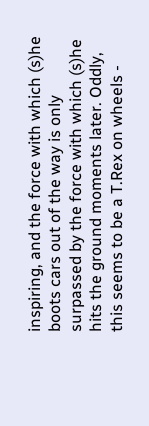inspiring, and the force with which (s)he boots cars out of the way is only surpassed by the force with which (s)he hits the ground moments later. Oddly, this seems to be a T.Rex on wheels -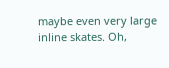maybe even very large inline skates. Oh,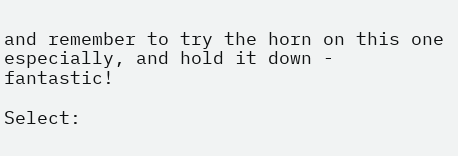and remember to try the horn on this one especially, and hold it down - fantastic!

Select: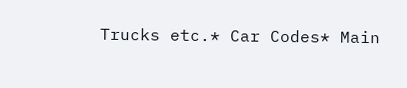Trucks etc.* Car Codes* Main